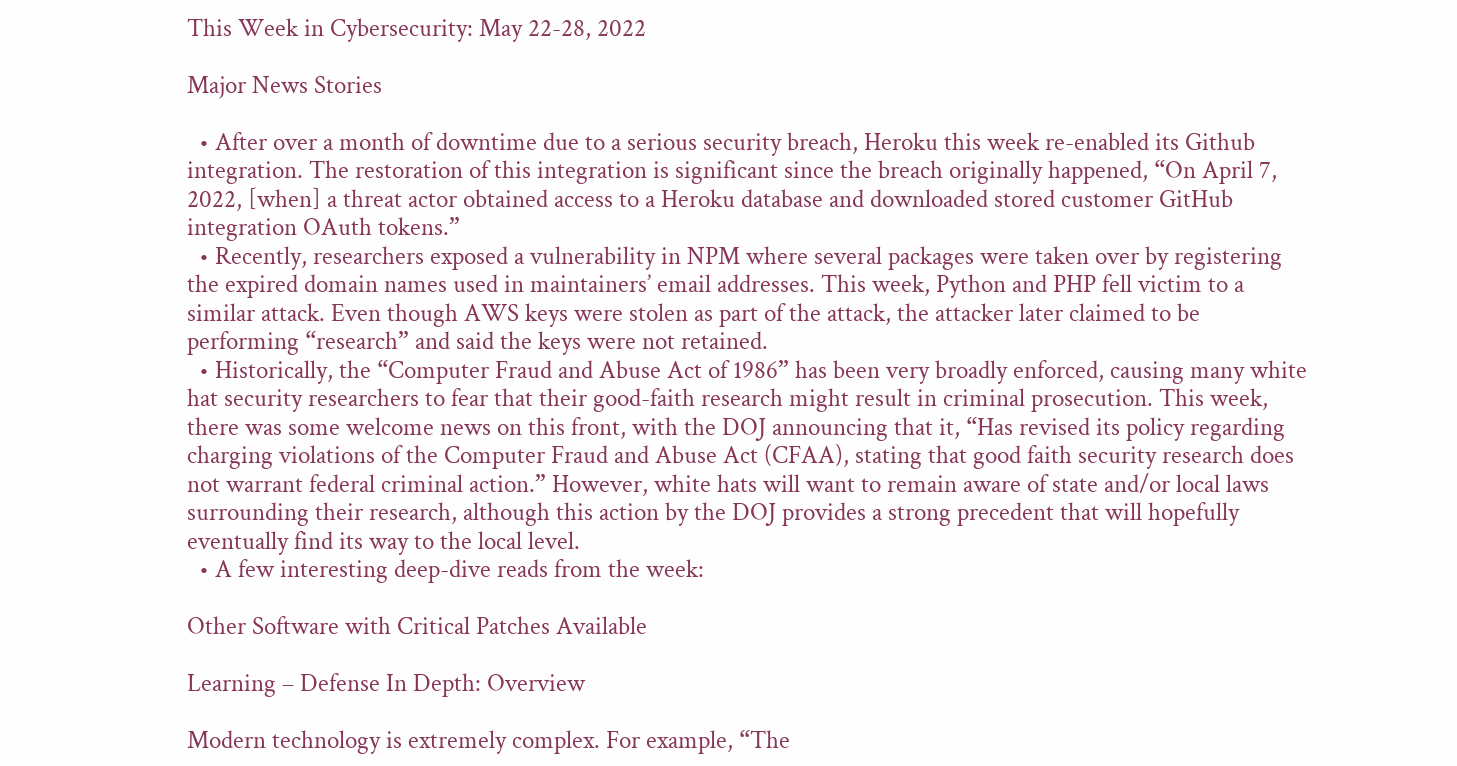This Week in Cybersecurity: May 22-28, 2022

Major News Stories

  • After over a month of downtime due to a serious security breach, Heroku this week re-enabled its Github integration. The restoration of this integration is significant since the breach originally happened, “On April 7, 2022, [when] a threat actor obtained access to a Heroku database and downloaded stored customer GitHub integration OAuth tokens.”
  • Recently, researchers exposed a vulnerability in NPM where several packages were taken over by registering the expired domain names used in maintainers’ email addresses. This week, Python and PHP fell victim to a similar attack. Even though AWS keys were stolen as part of the attack, the attacker later claimed to be performing “research” and said the keys were not retained.
  • Historically, the “Computer Fraud and Abuse Act of 1986” has been very broadly enforced, causing many white hat security researchers to fear that their good-faith research might result in criminal prosecution. This week, there was some welcome news on this front, with the DOJ announcing that it, “Has revised its policy regarding charging violations of the Computer Fraud and Abuse Act (CFAA), stating that good faith security research does not warrant federal criminal action.” However, white hats will want to remain aware of state and/or local laws surrounding their research, although this action by the DOJ provides a strong precedent that will hopefully eventually find its way to the local level.
  • A few interesting deep-dive reads from the week:

Other Software with Critical Patches Available

Learning – Defense In Depth: Overview

Modern technology is extremely complex. For example, “The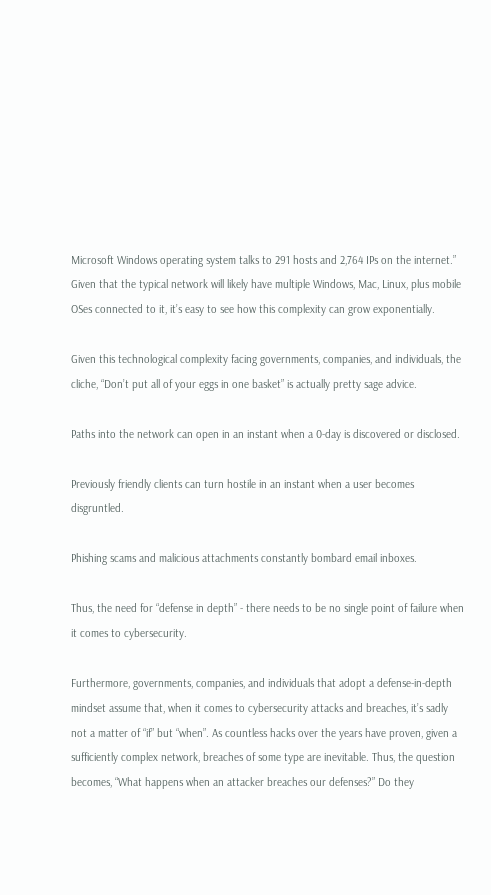Microsoft Windows operating system talks to 291 hosts and 2,764 IPs on the internet.” Given that the typical network will likely have multiple Windows, Mac, Linux, plus mobile OSes connected to it, it’s easy to see how this complexity can grow exponentially.

Given this technological complexity facing governments, companies, and individuals, the cliche, “Don’t put all of your eggs in one basket” is actually pretty sage advice.

Paths into the network can open in an instant when a 0-day is discovered or disclosed.

Previously friendly clients can turn hostile in an instant when a user becomes disgruntled.

Phishing scams and malicious attachments constantly bombard email inboxes.

Thus, the need for “defense in depth” - there needs to be no single point of failure when it comes to cybersecurity.

Furthermore, governments, companies, and individuals that adopt a defense-in-depth mindset assume that, when it comes to cybersecurity attacks and breaches, it’s sadly not a matter of “if” but “when”. As countless hacks over the years have proven, given a sufficiently complex network, breaches of some type are inevitable. Thus, the question becomes, “What happens when an attacker breaches our defenses?” Do they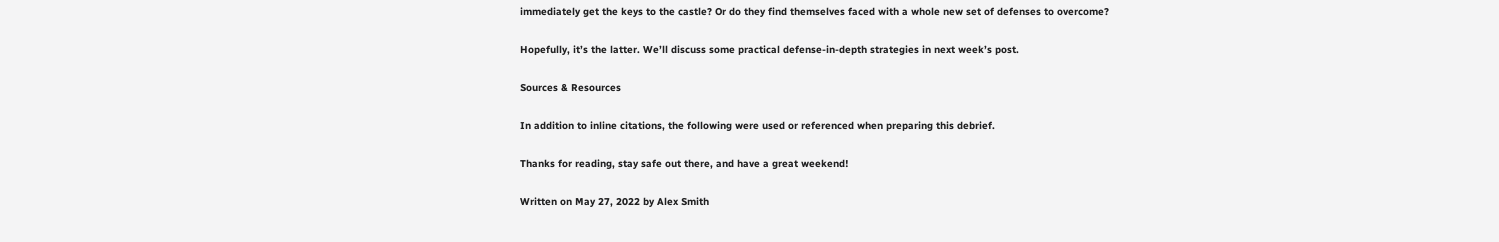immediately get the keys to the castle? Or do they find themselves faced with a whole new set of defenses to overcome?

Hopefully, it’s the latter. We’ll discuss some practical defense-in-depth strategies in next week’s post.

Sources & Resources

In addition to inline citations, the following were used or referenced when preparing this debrief.

Thanks for reading, stay safe out there, and have a great weekend!

Written on May 27, 2022 by Alex Smith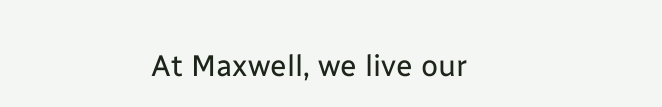At Maxwell, we live our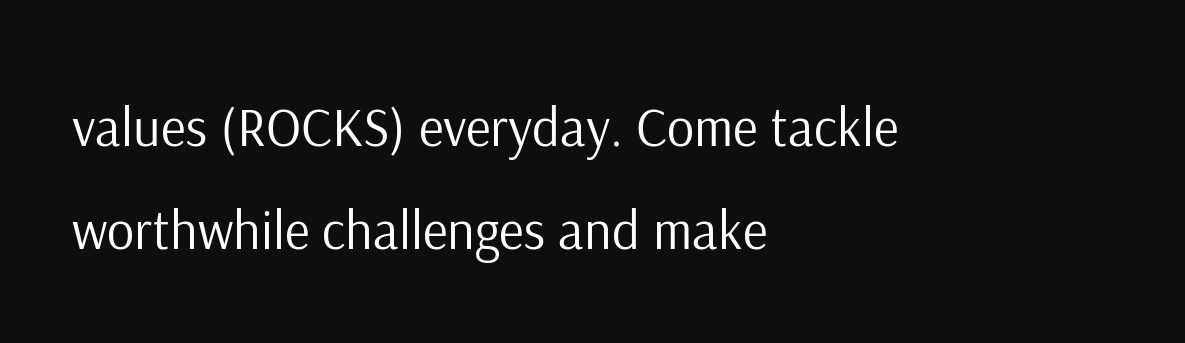values (ROCKS) everyday. Come tackle worthwhile challenges and make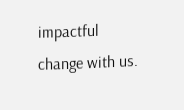impactful change with us.